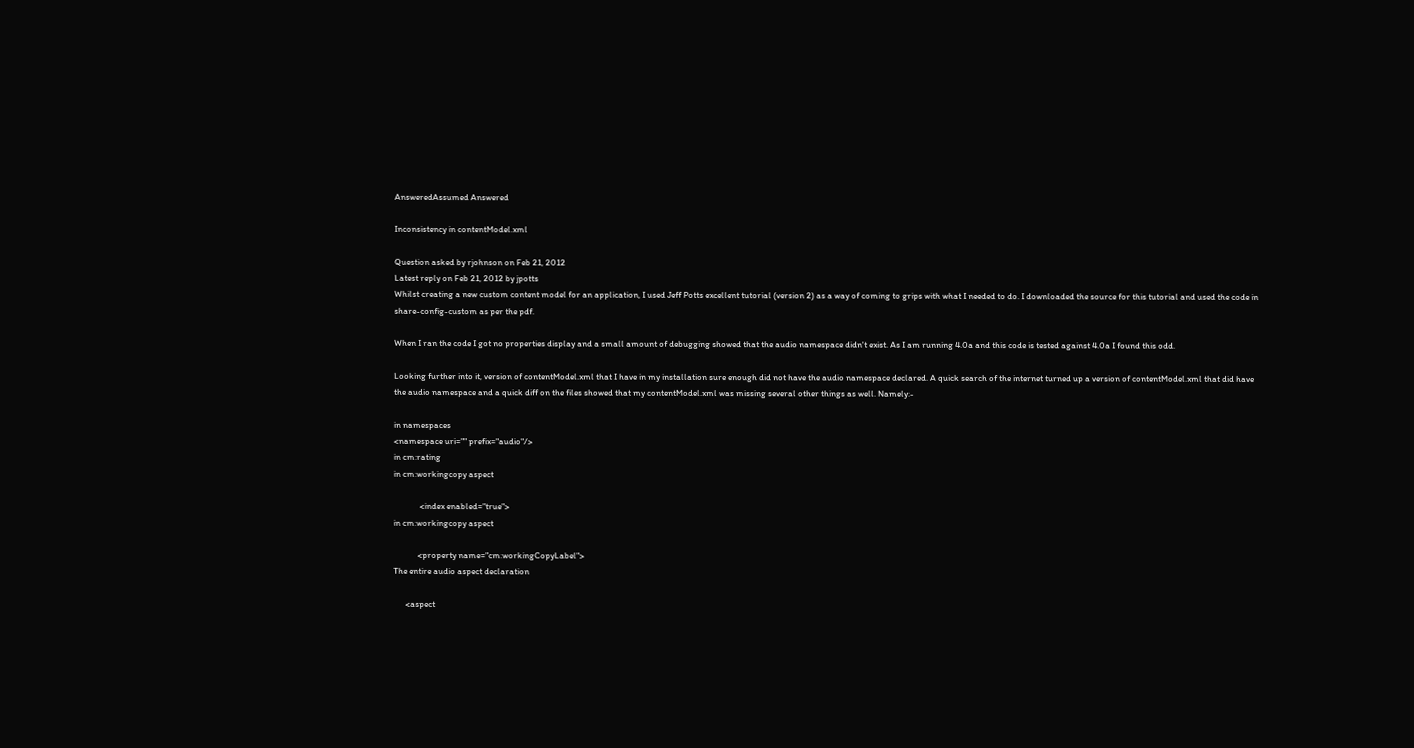AnsweredAssumed Answered

Inconsistency in contentModel.xml

Question asked by rjohnson on Feb 21, 2012
Latest reply on Feb 21, 2012 by jpotts
Whilst creating a new custom content model for an application, I used Jeff Potts excellent tutorial (version 2) as a way of coming to grips with what I needed to do. I downloaded the source for this tutorial and used the code in share-config-custom as per the pdf.

When I ran the code I got no properties display and a small amount of debugging showed that the audio namespace didn't exist. As I am running 4.0a and this code is tested against 4.0a I found this odd.

Looking further into it, version of contentModel.xml that I have in my installation sure enough did not have the audio namespace declared. A quick search of the internet turned up a version of contentModel.xml that did have the audio namespace and a quick diff on the files showed that my contentModel.xml was missing several other things as well. Namely:-

in namespaces
<namespace uri="" prefix="audio"/>
in cm:rating
in cm:workingcopy aspect

             <index enabled="true">
in cm:workingcopy aspect

            <property name="cm:workingCopyLabel">
The entire audio aspect declaration

      <aspect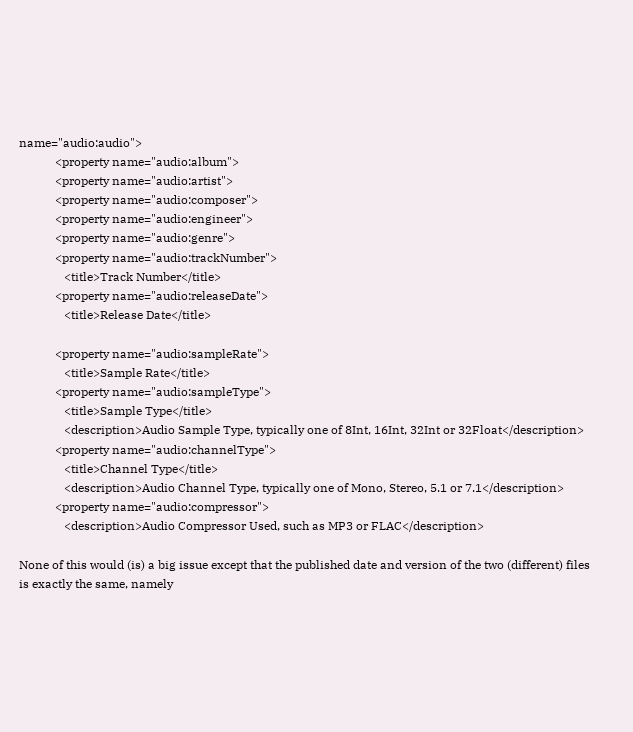name="audio:audio">
            <property name="audio:album">
            <property name="audio:artist">
            <property name="audio:composer">
            <property name="audio:engineer">
            <property name="audio:genre">
            <property name="audio:trackNumber">
               <title>Track Number</title>
            <property name="audio:releaseDate">
               <title>Release Date</title>

            <property name="audio:sampleRate">
               <title>Sample Rate</title>
            <property name="audio:sampleType">
               <title>Sample Type</title>
               <description>Audio Sample Type, typically one of 8Int, 16Int, 32Int or 32Float</description>
            <property name="audio:channelType">
               <title>Channel Type</title>
               <description>Audio Channel Type, typically one of Mono, Stereo, 5.1 or 7.1</description>
            <property name="audio:compressor">
               <description>Audio Compressor Used, such as MP3 or FLAC</description>

None of this would (is) a big issue except that the published date and version of the two (different) files is exactly the same, namely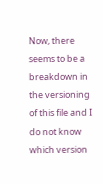Now, there seems to be a breakdown in the versioning of this file and I do not know which version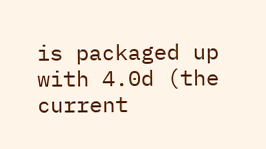is packaged up with 4.0d (the current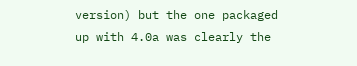version) but the one packaged up with 4.0a was clearly the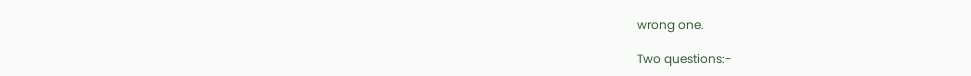wrong one.

Two questions:-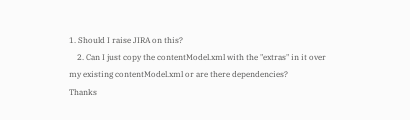1. Should I raise JIRA on this?
    2. Can I just copy the contentModel.xml with the "extras" in it over my existing contentModel.xml or are there dependencies?
Thanks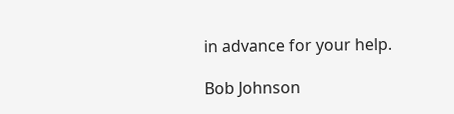in advance for your help.

Bob Johnson